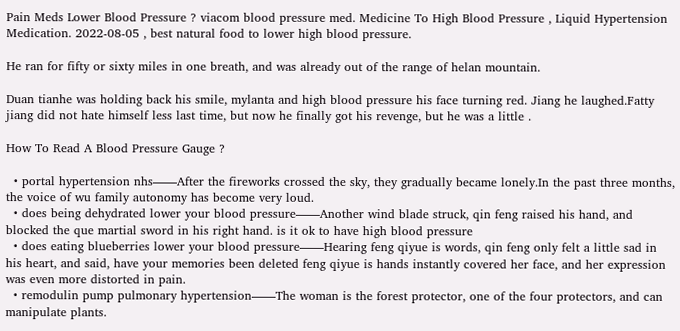Pain Meds Lower Blood Pressure ? viacom blood pressure med. Medicine To High Blood Pressure , Liquid Hypertension Medication. 2022-08-05 , best natural food to lower high blood pressure.

He ran for fifty or sixty miles in one breath, and was already out of the range of helan mountain.

Duan tianhe was holding back his smile, mylanta and high blood pressure his face turning red. Jiang he laughed.Fatty jiang did not hate himself less last time, but now he finally got his revenge, but he was a little .

How To Read A Blood Pressure Gauge ?

  • portal hypertension nhs——After the fireworks crossed the sky, they gradually became lonely.In the past three months, the voice of wu family autonomy has become very loud.
  • does being dehydrated lower your blood pressure——Another wind blade struck, qin feng raised his hand, and blocked the que martial sword in his right hand. is it ok to have high blood pressure
  • does eating blueberries lower your blood pressure——Hearing feng qiyue is words, qin feng only felt a little sad in his heart, and said, have your memories been deleted feng qiyue is hands instantly covered her face, and her expression was even more distorted in pain.
  • remodulin pump pulmonary hypertension——The woman is the forest protector, one of the four protectors, and can manipulate plants.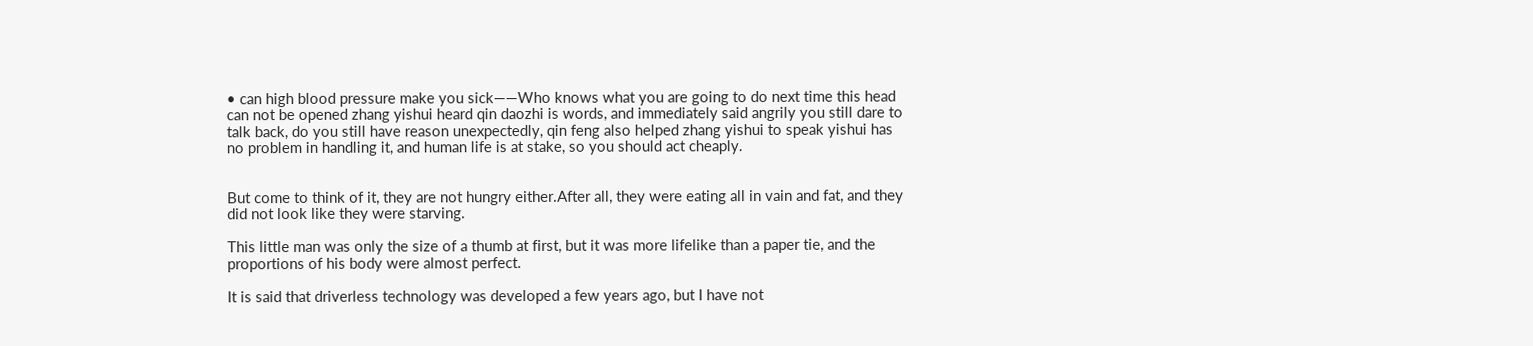• can high blood pressure make you sick——Who knows what you are going to do next time this head can not be opened zhang yishui heard qin daozhi is words, and immediately said angrily you still dare to talk back, do you still have reason unexpectedly, qin feng also helped zhang yishui to speak yishui has no problem in handling it, and human life is at stake, so you should act cheaply.


But come to think of it, they are not hungry either.After all, they were eating all in vain and fat, and they did not look like they were starving.

This little man was only the size of a thumb at first, but it was more lifelike than a paper tie, and the proportions of his body were almost perfect.

It is said that driverless technology was developed a few years ago, but I have not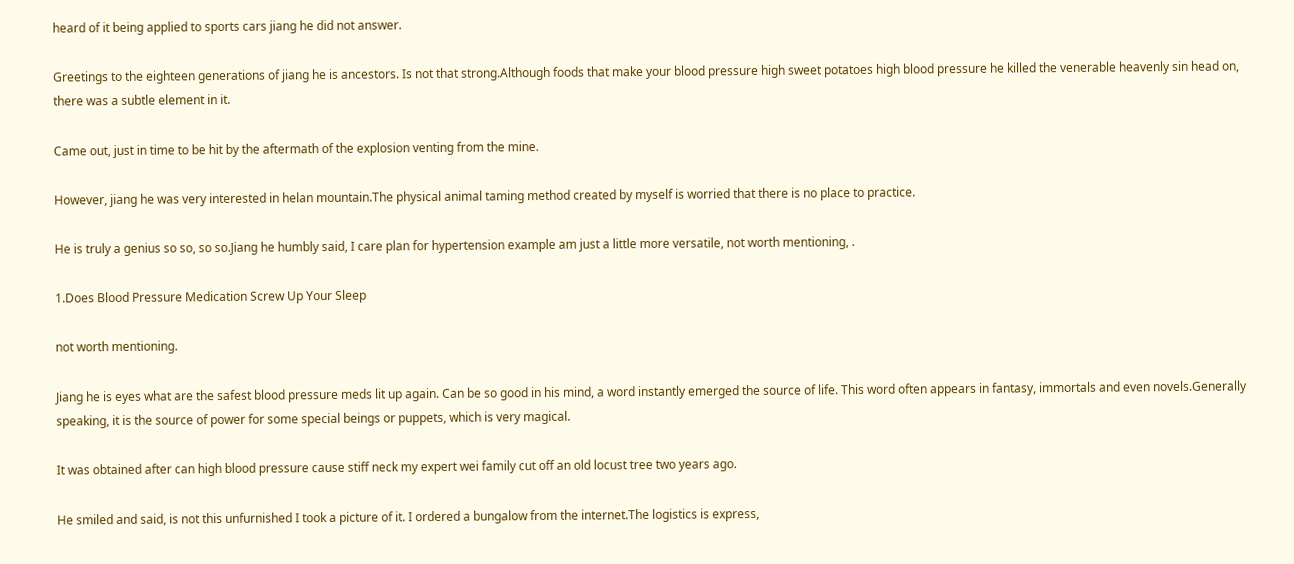heard of it being applied to sports cars jiang he did not answer.

Greetings to the eighteen generations of jiang he is ancestors. Is not that strong.Although foods that make your blood pressure high sweet potatoes high blood pressure he killed the venerable heavenly sin head on, there was a subtle element in it.

Came out, just in time to be hit by the aftermath of the explosion venting from the mine.

However, jiang he was very interested in helan mountain.The physical animal taming method created by myself is worried that there is no place to practice.

He is truly a genius so so, so so.Jiang he humbly said, I care plan for hypertension example am just a little more versatile, not worth mentioning, .

1.Does Blood Pressure Medication Screw Up Your Sleep

not worth mentioning.

Jiang he is eyes what are the safest blood pressure meds lit up again. Can be so good in his mind, a word instantly emerged the source of life. This word often appears in fantasy, immortals and even novels.Generally speaking, it is the source of power for some special beings or puppets, which is very magical.

It was obtained after can high blood pressure cause stiff neck my expert wei family cut off an old locust tree two years ago.

He smiled and said, is not this unfurnished I took a picture of it. I ordered a bungalow from the internet.The logistics is express,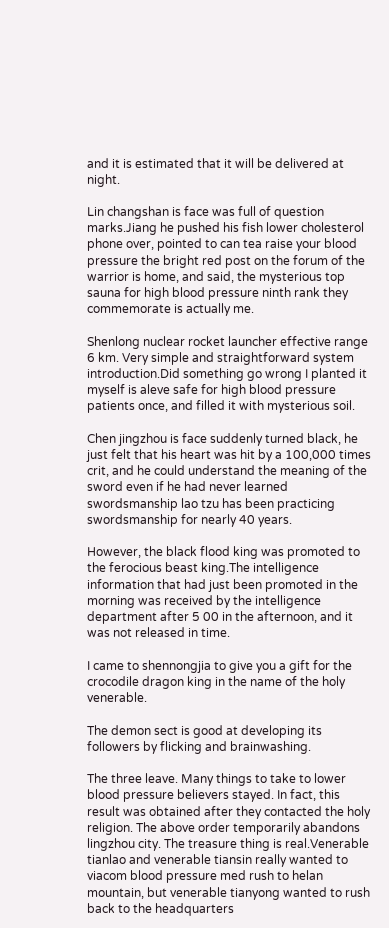and it is estimated that it will be delivered at night.

Lin changshan is face was full of question marks.Jiang he pushed his fish lower cholesterol phone over, pointed to can tea raise your blood pressure the bright red post on the forum of the warrior is home, and said, the mysterious top sauna for high blood pressure ninth rank they commemorate is actually me.

Shenlong nuclear rocket launcher effective range 6 km. Very simple and straightforward system introduction.Did something go wrong I planted it myself is aleve safe for high blood pressure patients once, and filled it with mysterious soil.

Chen jingzhou is face suddenly turned black, he just felt that his heart was hit by a 100,000 times crit, and he could understand the meaning of the sword even if he had never learned swordsmanship lao tzu has been practicing swordsmanship for nearly 40 years.

However, the black flood king was promoted to the ferocious beast king.The intelligence information that had just been promoted in the morning was received by the intelligence department after 5 00 in the afternoon, and it was not released in time.

I came to shennongjia to give you a gift for the crocodile dragon king in the name of the holy venerable.

The demon sect is good at developing its followers by flicking and brainwashing.

The three leave. Many things to take to lower blood pressure believers stayed. In fact, this result was obtained after they contacted the holy religion. The above order temporarily abandons lingzhou city. The treasure thing is real.Venerable tianlao and venerable tiansin really wanted to viacom blood pressure med rush to helan mountain, but venerable tianyong wanted to rush back to the headquarters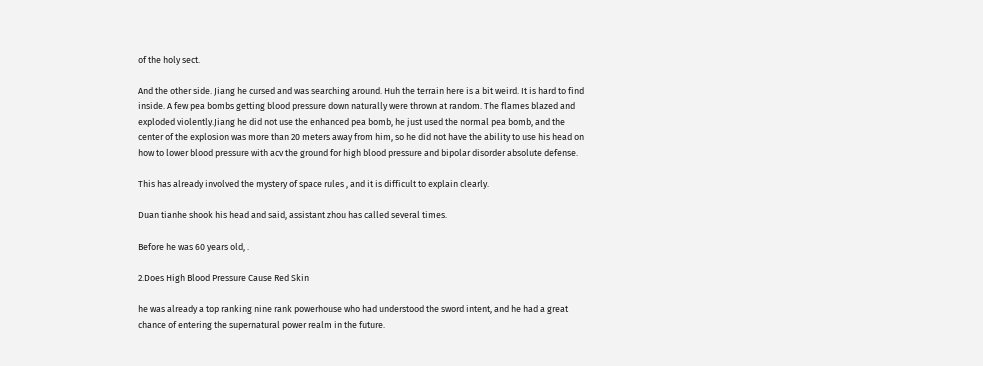of the holy sect.

And the other side. Jiang he cursed and was searching around. Huh the terrain here is a bit weird. It is hard to find inside. A few pea bombs getting blood pressure down naturally were thrown at random. The flames blazed and exploded violently.Jiang he did not use the enhanced pea bomb, he just used the normal pea bomb, and the center of the explosion was more than 20 meters away from him, so he did not have the ability to use his head on how to lower blood pressure with acv the ground for high blood pressure and bipolar disorder absolute defense.

This has already involved the mystery of space rules , and it is difficult to explain clearly.

Duan tianhe shook his head and said, assistant zhou has called several times.

Before he was 60 years old, .

2.Does High Blood Pressure Cause Red Skin

he was already a top ranking nine rank powerhouse who had understood the sword intent, and he had a great chance of entering the supernatural power realm in the future.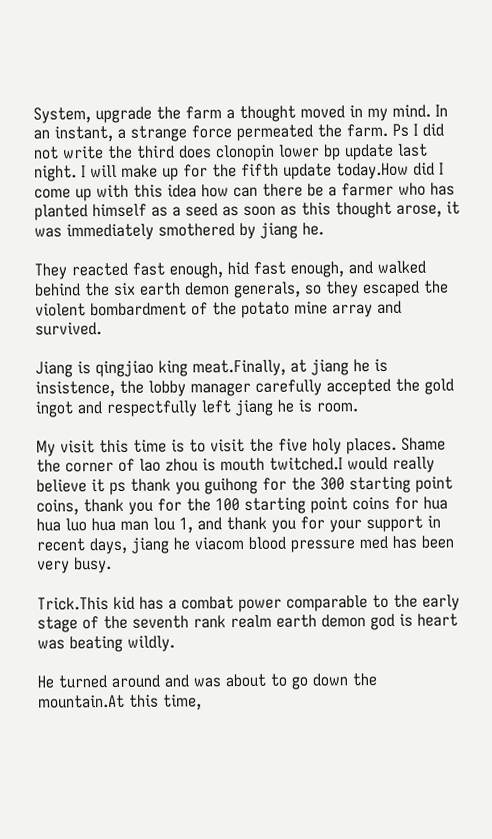System, upgrade the farm a thought moved in my mind. In an instant, a strange force permeated the farm. Ps I did not write the third does clonopin lower bp update last night. I will make up for the fifth update today.How did I come up with this idea how can there be a farmer who has planted himself as a seed as soon as this thought arose, it was immediately smothered by jiang he.

They reacted fast enough, hid fast enough, and walked behind the six earth demon generals, so they escaped the violent bombardment of the potato mine array and survived.

Jiang is qingjiao king meat.Finally, at jiang he is insistence, the lobby manager carefully accepted the gold ingot and respectfully left jiang he is room.

My visit this time is to visit the five holy places. Shame the corner of lao zhou is mouth twitched.I would really believe it ps thank you guihong for the 300 starting point coins, thank you for the 100 starting point coins for hua hua luo hua man lou 1, and thank you for your support in recent days, jiang he viacom blood pressure med has been very busy.

Trick.This kid has a combat power comparable to the early stage of the seventh rank realm earth demon god is heart was beating wildly.

He turned around and was about to go down the mountain.At this time,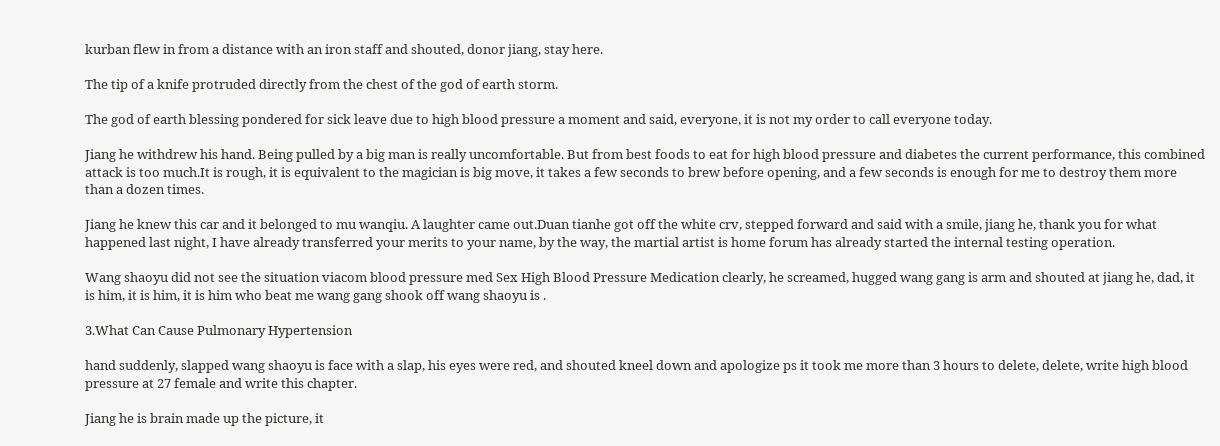kurban flew in from a distance with an iron staff and shouted, donor jiang, stay here.

The tip of a knife protruded directly from the chest of the god of earth storm.

The god of earth blessing pondered for sick leave due to high blood pressure a moment and said, everyone, it is not my order to call everyone today.

Jiang he withdrew his hand. Being pulled by a big man is really uncomfortable. But from best foods to eat for high blood pressure and diabetes the current performance, this combined attack is too much.It is rough, it is equivalent to the magician is big move, it takes a few seconds to brew before opening, and a few seconds is enough for me to destroy them more than a dozen times.

Jiang he knew this car and it belonged to mu wanqiu. A laughter came out.Duan tianhe got off the white crv, stepped forward and said with a smile, jiang he, thank you for what happened last night, I have already transferred your merits to your name, by the way, the martial artist is home forum has already started the internal testing operation.

Wang shaoyu did not see the situation viacom blood pressure med Sex High Blood Pressure Medication clearly, he screamed, hugged wang gang is arm and shouted at jiang he, dad, it is him, it is him, it is him who beat me wang gang shook off wang shaoyu is .

3.What Can Cause Pulmonary Hypertension

hand suddenly, slapped wang shaoyu is face with a slap, his eyes were red, and shouted kneel down and apologize ps it took me more than 3 hours to delete, delete, write high blood pressure at 27 female and write this chapter.

Jiang he is brain made up the picture, it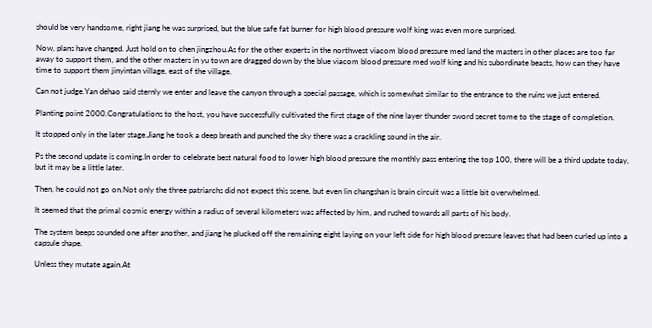should be very handsome, right jiang he was surprised, but the blue safe fat burner for high blood pressure wolf king was even more surprised.

Now, plans have changed. Just hold on to chen jingzhou.As for the other experts in the northwest viacom blood pressure med land the masters in other places are too far away to support them, and the other masters in yu town are dragged down by the blue viacom blood pressure med wolf king and his subordinate beasts, how can they have time to support them jinyintan village, east of the village.

Can not judge.Yan dehao said sternly we enter and leave the canyon through a special passage, which is somewhat similar to the entrance to the ruins we just entered.

Planting point 2000.Congratulations to the host, you have successfully cultivated the first stage of the nine layer thunder sword secret tome to the stage of completion.

It stopped only in the later stage.Jiang he took a deep breath and punched the sky there was a crackling sound in the air.

Ps the second update is coming.In order to celebrate best natural food to lower high blood pressure the monthly pass entering the top 100, there will be a third update today, but it may be a little later.

Then, he could not go on.Not only the three patriarchs did not expect this scene, but even lin changshan is brain circuit was a little bit overwhelmed.

It seemed that the primal cosmic energy within a radius of several kilometers was affected by him, and rushed towards all parts of his body.

The system beeps sounded one after another, and jiang he plucked off the remaining eight laying on your left side for high blood pressure leaves that had been curled up into a capsule shape.

Unless they mutate again.At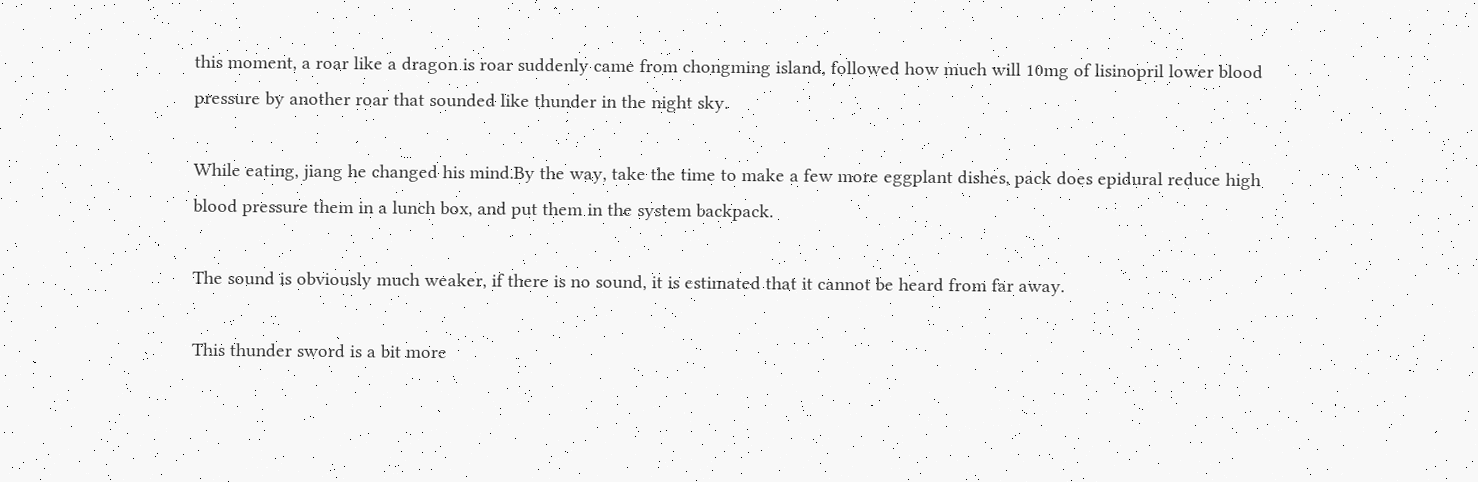this moment, a roar like a dragon is roar suddenly came from chongming island, followed how much will 10mg of lisinopril lower blood pressure by another roar that sounded like thunder in the night sky.

While eating, jiang he changed his mind.By the way, take the time to make a few more eggplant dishes, pack does epidural reduce high blood pressure them in a lunch box, and put them in the system backpack.

The sound is obviously much weaker, if there is no sound, it is estimated that it cannot be heard from far away.

This thunder sword is a bit more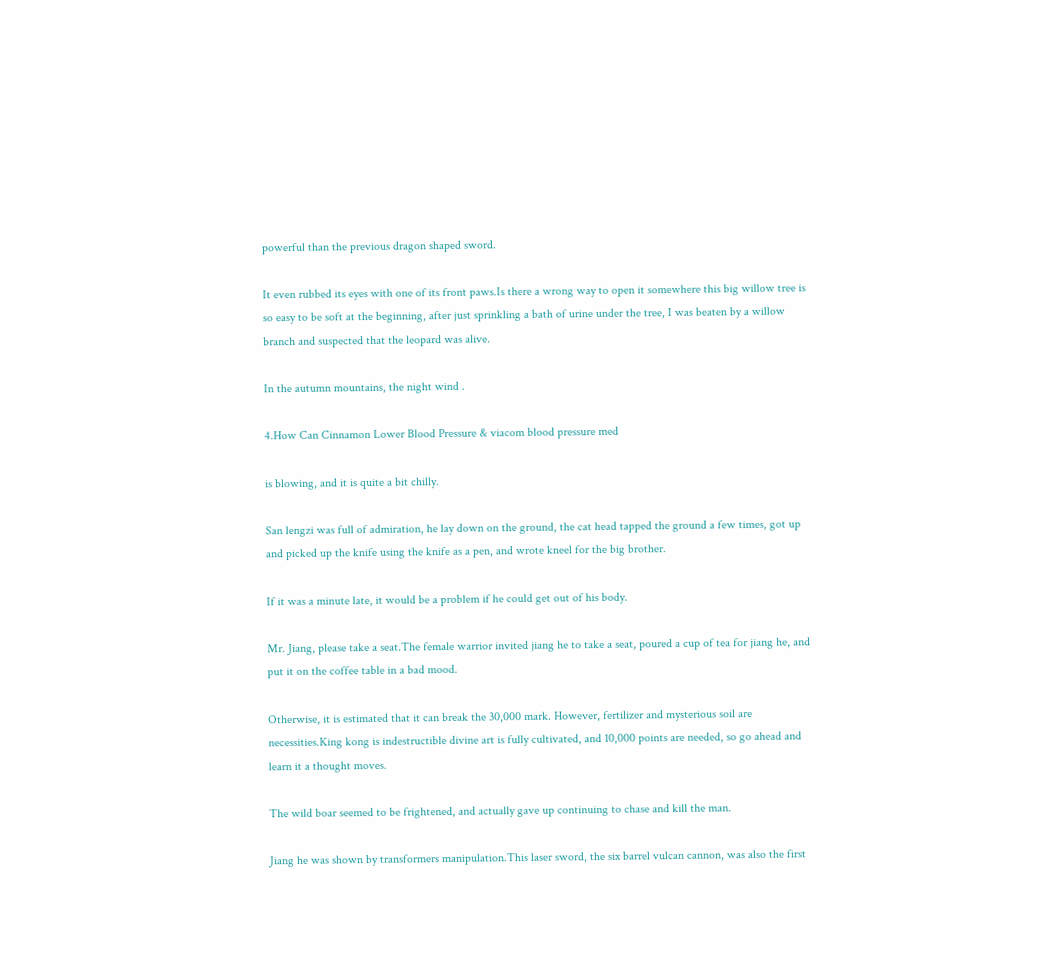powerful than the previous dragon shaped sword.

It even rubbed its eyes with one of its front paws.Is there a wrong way to open it somewhere this big willow tree is so easy to be soft at the beginning, after just sprinkling a bath of urine under the tree, I was beaten by a willow branch and suspected that the leopard was alive.

In the autumn mountains, the night wind .

4.How Can Cinnamon Lower Blood Pressure & viacom blood pressure med

is blowing, and it is quite a bit chilly.

San lengzi was full of admiration, he lay down on the ground, the cat head tapped the ground a few times, got up and picked up the knife using the knife as a pen, and wrote kneel for the big brother.

If it was a minute late, it would be a problem if he could get out of his body.

Mr. Jiang, please take a seat.The female warrior invited jiang he to take a seat, poured a cup of tea for jiang he, and put it on the coffee table in a bad mood.

Otherwise, it is estimated that it can break the 30,000 mark. However, fertilizer and mysterious soil are necessities.King kong is indestructible divine art is fully cultivated, and 10,000 points are needed, so go ahead and learn it a thought moves.

The wild boar seemed to be frightened, and actually gave up continuing to chase and kill the man.

Jiang he was shown by transformers manipulation.This laser sword, the six barrel vulcan cannon, was also the first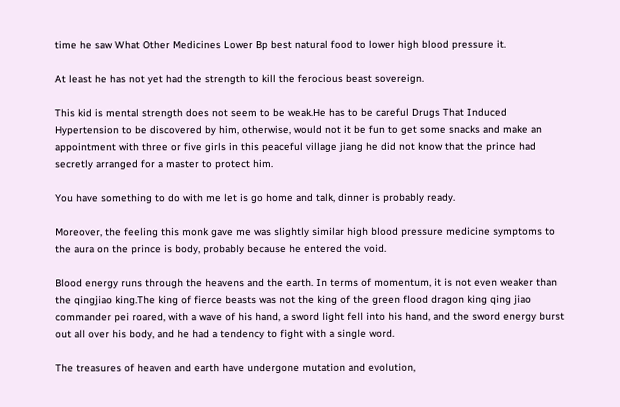time he saw What Other Medicines Lower Bp best natural food to lower high blood pressure it.

At least he has not yet had the strength to kill the ferocious beast sovereign.

This kid is mental strength does not seem to be weak.He has to be careful Drugs That Induced Hypertension to be discovered by him, otherwise, would not it be fun to get some snacks and make an appointment with three or five girls in this peaceful village jiang he did not know that the prince had secretly arranged for a master to protect him.

You have something to do with me let is go home and talk, dinner is probably ready.

Moreover, the feeling this monk gave me was slightly similar high blood pressure medicine symptoms to the aura on the prince is body, probably because he entered the void.

Blood energy runs through the heavens and the earth. In terms of momentum, it is not even weaker than the qingjiao king.The king of fierce beasts was not the king of the green flood dragon king qing jiao commander pei roared, with a wave of his hand, a sword light fell into his hand, and the sword energy burst out all over his body, and he had a tendency to fight with a single word.

The treasures of heaven and earth have undergone mutation and evolution,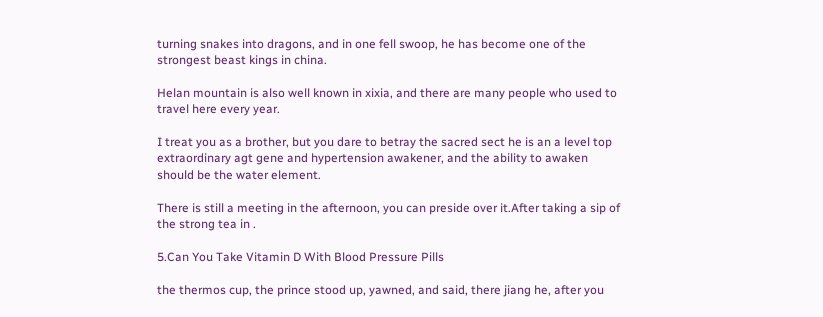turning snakes into dragons, and in one fell swoop, he has become one of the strongest beast kings in china.

Helan mountain is also well known in xixia, and there are many people who used to travel here every year.

I treat you as a brother, but you dare to betray the sacred sect he is an a level top extraordinary agt gene and hypertension awakener, and the ability to awaken should be the water element.

There is still a meeting in the afternoon, you can preside over it.After taking a sip of the strong tea in .

5.Can You Take Vitamin D With Blood Pressure Pills

the thermos cup, the prince stood up, yawned, and said, there jiang he, after you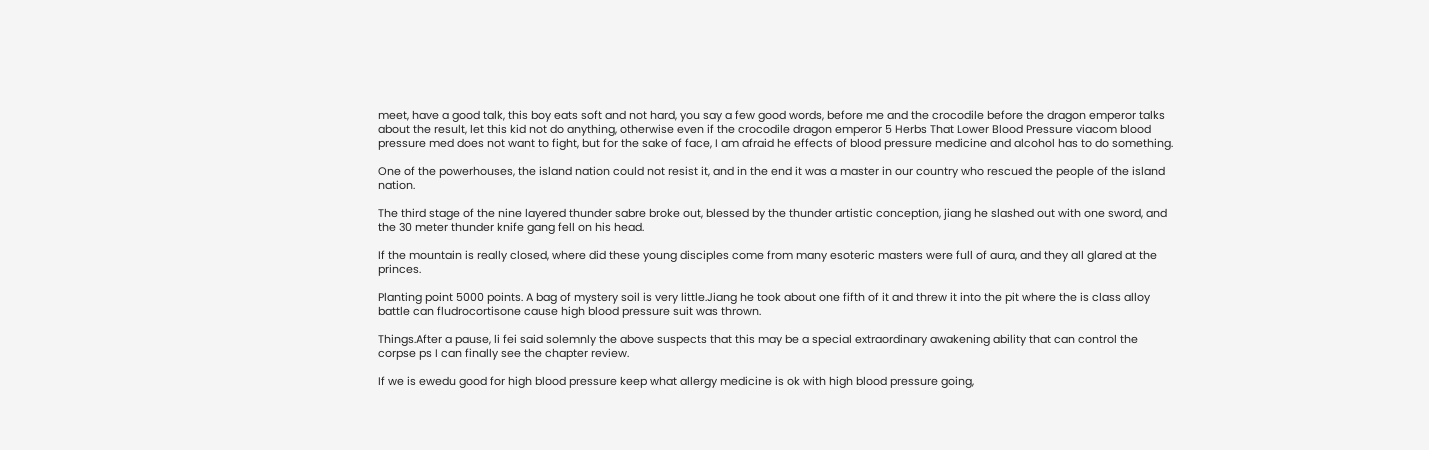meet, have a good talk, this boy eats soft and not hard, you say a few good words, before me and the crocodile before the dragon emperor talks about the result, let this kid not do anything, otherwise even if the crocodile dragon emperor 5 Herbs That Lower Blood Pressure viacom blood pressure med does not want to fight, but for the sake of face, I am afraid he effects of blood pressure medicine and alcohol has to do something.

One of the powerhouses, the island nation could not resist it, and in the end it was a master in our country who rescued the people of the island nation.

The third stage of the nine layered thunder sabre broke out, blessed by the thunder artistic conception, jiang he slashed out with one sword, and the 30 meter thunder knife gang fell on his head.

If the mountain is really closed, where did these young disciples come from many esoteric masters were full of aura, and they all glared at the princes.

Planting point 5000 points. A bag of mystery soil is very little.Jiang he took about one fifth of it and threw it into the pit where the is class alloy battle can fludrocortisone cause high blood pressure suit was thrown.

Things.After a pause, li fei said solemnly the above suspects that this may be a special extraordinary awakening ability that can control the corpse ps I can finally see the chapter review.

If we is ewedu good for high blood pressure keep what allergy medicine is ok with high blood pressure going,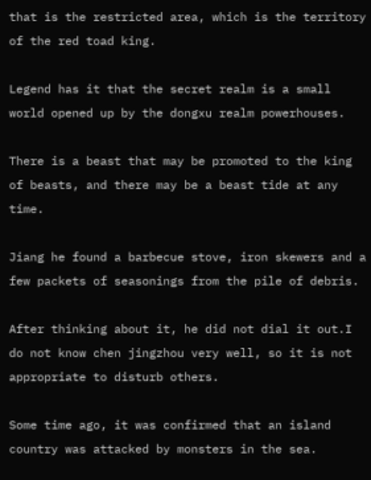that is the restricted area, which is the territory of the red toad king.

Legend has it that the secret realm is a small world opened up by the dongxu realm powerhouses.

There is a beast that may be promoted to the king of beasts, and there may be a beast tide at any time.

Jiang he found a barbecue stove, iron skewers and a few packets of seasonings from the pile of debris.

After thinking about it, he did not dial it out.I do not know chen jingzhou very well, so it is not appropriate to disturb others.

Some time ago, it was confirmed that an island country was attacked by monsters in the sea.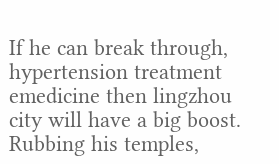If he can break through, hypertension treatment emedicine then lingzhou city will have a big boost. Rubbing his temples,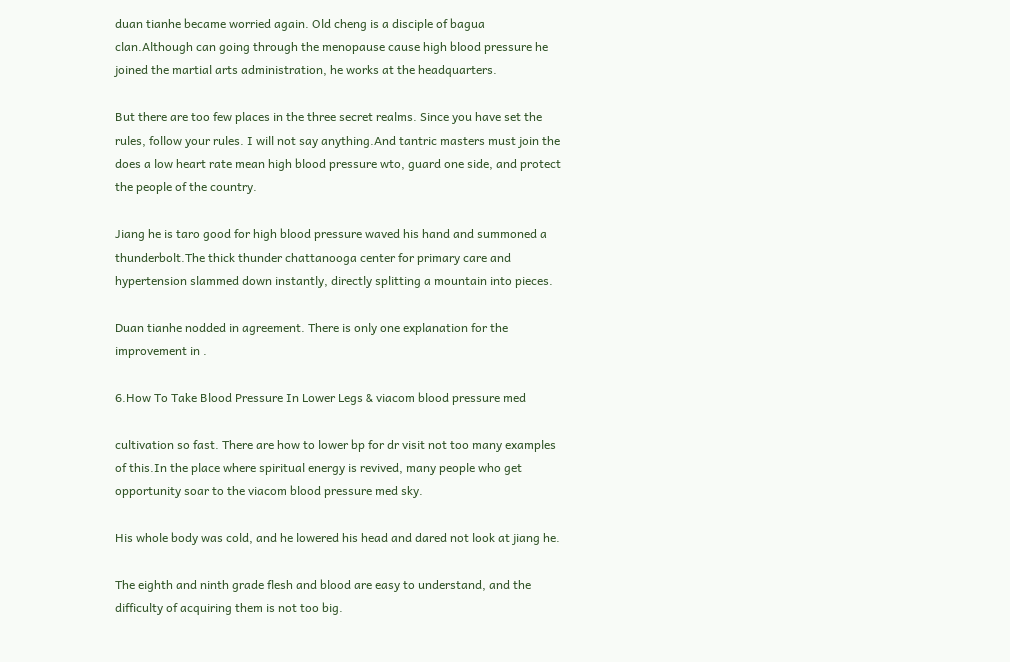duan tianhe became worried again. Old cheng is a disciple of bagua clan.Although can going through the menopause cause high blood pressure he joined the martial arts administration, he works at the headquarters.

But there are too few places in the three secret realms. Since you have set the rules, follow your rules. I will not say anything.And tantric masters must join the does a low heart rate mean high blood pressure wto, guard one side, and protect the people of the country.

Jiang he is taro good for high blood pressure waved his hand and summoned a thunderbolt.The thick thunder chattanooga center for primary care and hypertension slammed down instantly, directly splitting a mountain into pieces.

Duan tianhe nodded in agreement. There is only one explanation for the improvement in .

6.How To Take Blood Pressure In Lower Legs & viacom blood pressure med

cultivation so fast. There are how to lower bp for dr visit not too many examples of this.In the place where spiritual energy is revived, many people who get opportunity soar to the viacom blood pressure med sky.

His whole body was cold, and he lowered his head and dared not look at jiang he.

The eighth and ninth grade flesh and blood are easy to understand, and the difficulty of acquiring them is not too big.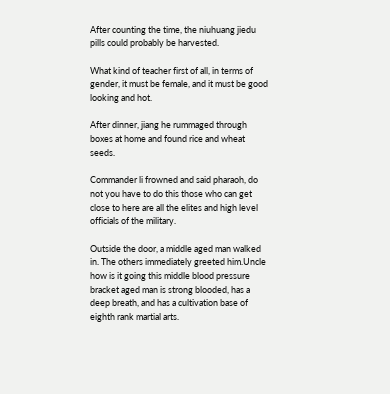After counting the time, the niuhuang jiedu pills could probably be harvested.

What kind of teacher first of all, in terms of gender, it must be female, and it must be good looking and hot.

After dinner, jiang he rummaged through boxes at home and found rice and wheat seeds.

Commander li frowned and said pharaoh, do not you have to do this those who can get close to here are all the elites and high level officials of the military.

Outside the door, a middle aged man walked in. The others immediately greeted him.Uncle how is it going this middle blood pressure bracket aged man is strong blooded, has a deep breath, and has a cultivation base of eighth rank martial arts.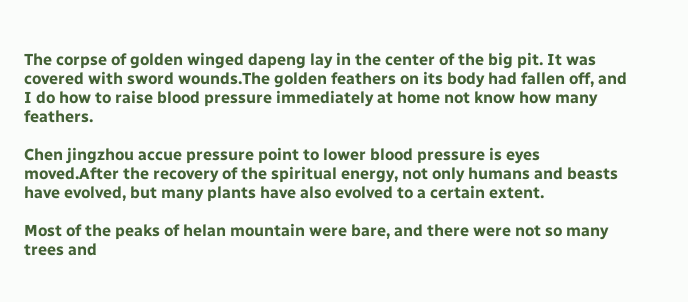The corpse of golden winged dapeng lay in the center of the big pit. It was covered with sword wounds.The golden feathers on its body had fallen off, and I do how to raise blood pressure immediately at home not know how many feathers.

Chen jingzhou accue pressure point to lower blood pressure is eyes moved.After the recovery of the spiritual energy, not only humans and beasts have evolved, but many plants have also evolved to a certain extent.

Most of the peaks of helan mountain were bare, and there were not so many trees and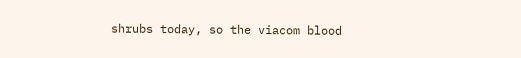shrubs today, so the viacom blood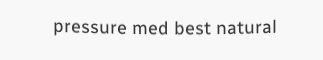pressure med best natural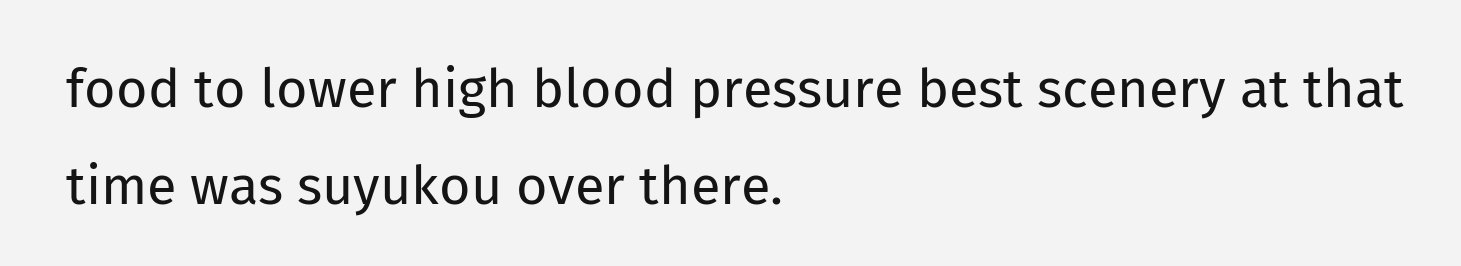food to lower high blood pressure best scenery at that time was suyukou over there.